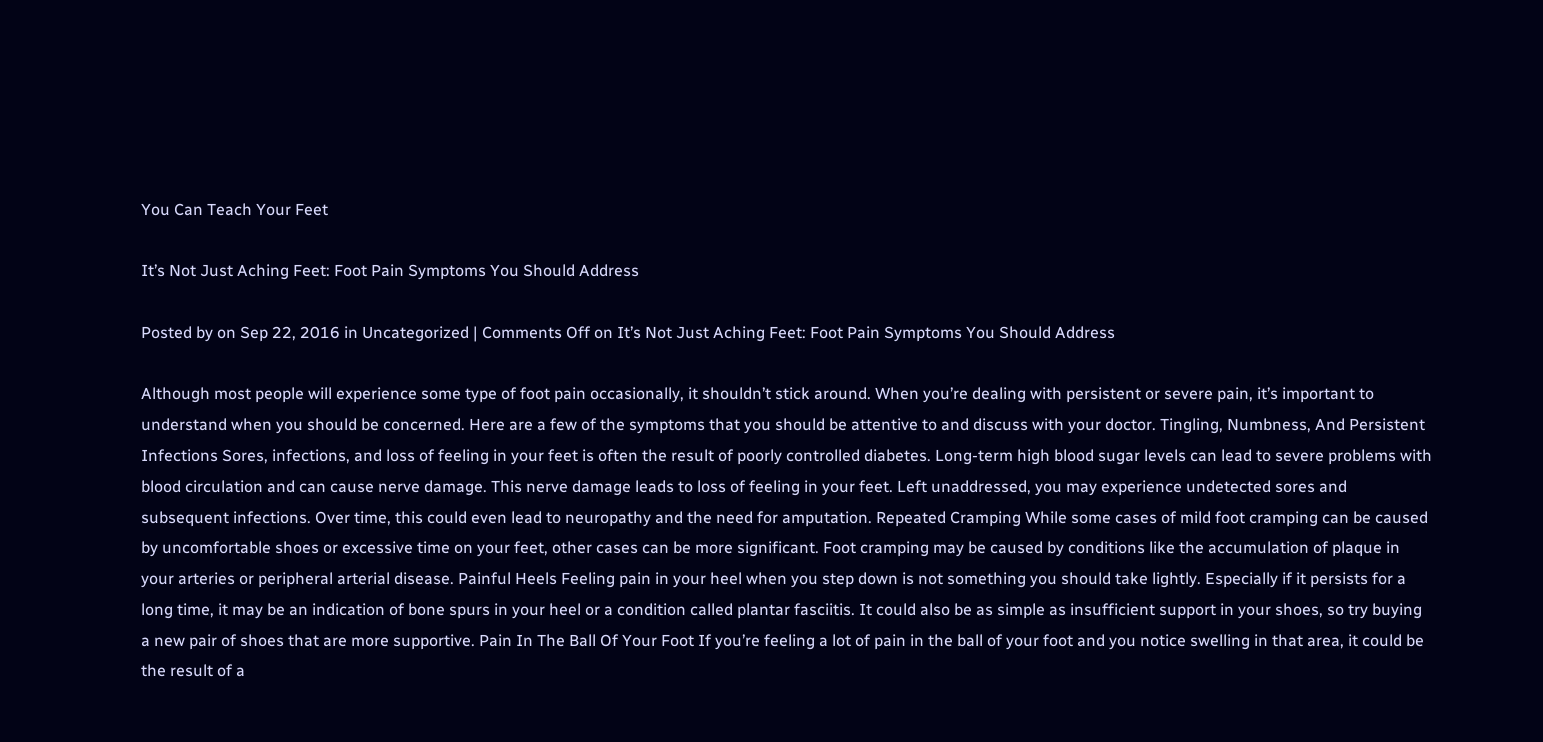You Can Teach Your Feet

It’s Not Just Aching Feet: Foot Pain Symptoms You Should Address

Posted by on Sep 22, 2016 in Uncategorized | Comments Off on It’s Not Just Aching Feet: Foot Pain Symptoms You Should Address

Although most people will experience some type of foot pain occasionally, it shouldn’t stick around. When you’re dealing with persistent or severe pain, it’s important to understand when you should be concerned. Here are a few of the symptoms that you should be attentive to and discuss with your doctor. Tingling, Numbness, And Persistent Infections Sores, infections, and loss of feeling in your feet is often the result of poorly controlled diabetes. Long-term high blood sugar levels can lead to severe problems with blood circulation and can cause nerve damage. This nerve damage leads to loss of feeling in your feet. Left unaddressed, you may experience undetected sores and subsequent infections. Over time, this could even lead to neuropathy and the need for amputation. Repeated Cramping While some cases of mild foot cramping can be caused by uncomfortable shoes or excessive time on your feet, other cases can be more significant. Foot cramping may be caused by conditions like the accumulation of plaque in your arteries or peripheral arterial disease. Painful Heels Feeling pain in your heel when you step down is not something you should take lightly. Especially if it persists for a long time, it may be an indication of bone spurs in your heel or a condition called plantar fasciitis. It could also be as simple as insufficient support in your shoes, so try buying a new pair of shoes that are more supportive. Pain In The Ball Of Your Foot If you’re feeling a lot of pain in the ball of your foot and you notice swelling in that area, it could be the result of a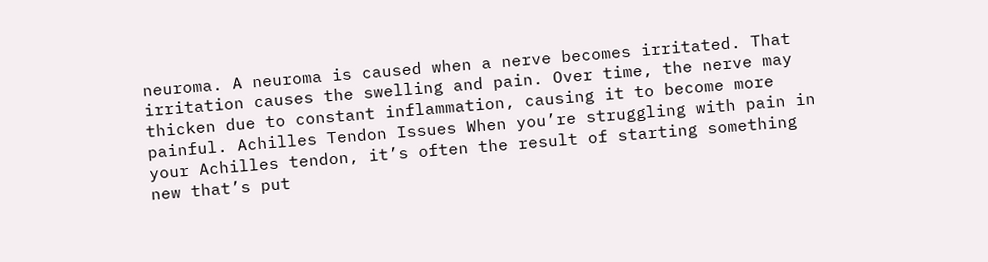neuroma. A neuroma is caused when a nerve becomes irritated. That irritation causes the swelling and pain. Over time, the nerve may thicken due to constant inflammation, causing it to become more painful. Achilles Tendon Issues When you’re struggling with pain in your Achilles tendon, it’s often the result of starting something new that’s put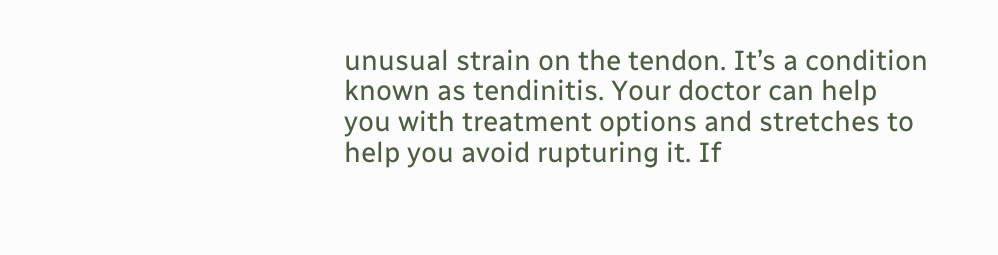unusual strain on the tendon. It’s a condition known as tendinitis. Your doctor can help you with treatment options and stretches to help you avoid rupturing it. If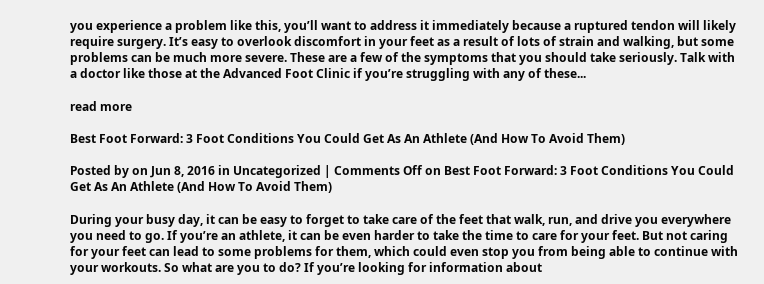you experience a problem like this, you’ll want to address it immediately because a ruptured tendon will likely require surgery. It’s easy to overlook discomfort in your feet as a result of lots of strain and walking, but some problems can be much more severe. These are a few of the symptoms that you should take seriously. Talk with a doctor like those at the Advanced Foot Clinic if you’re struggling with any of these...

read more

Best Foot Forward: 3 Foot Conditions You Could Get As An Athlete (And How To Avoid Them)

Posted by on Jun 8, 2016 in Uncategorized | Comments Off on Best Foot Forward: 3 Foot Conditions You Could Get As An Athlete (And How To Avoid Them)

During your busy day, it can be easy to forget to take care of the feet that walk, run, and drive you everywhere you need to go. If you’re an athlete, it can be even harder to take the time to care for your feet. But not caring for your feet can lead to some problems for them, which could even stop you from being able to continue with your workouts. So what are you to do? If you’re looking for information about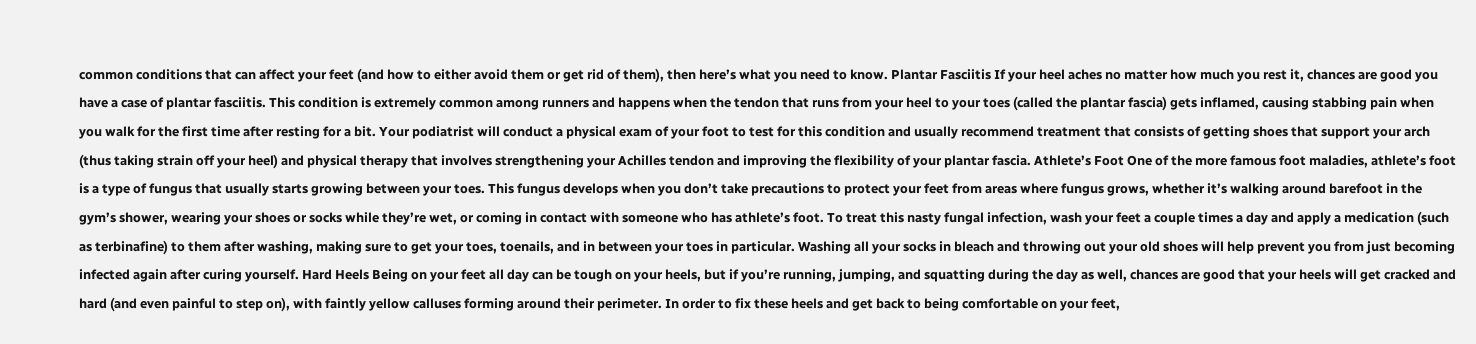common conditions that can affect your feet (and how to either avoid them or get rid of them), then here’s what you need to know. Plantar Fasciitis If your heel aches no matter how much you rest it, chances are good you have a case of plantar fasciitis. This condition is extremely common among runners and happens when the tendon that runs from your heel to your toes (called the plantar fascia) gets inflamed, causing stabbing pain when you walk for the first time after resting for a bit. Your podiatrist will conduct a physical exam of your foot to test for this condition and usually recommend treatment that consists of getting shoes that support your arch (thus taking strain off your heel) and physical therapy that involves strengthening your Achilles tendon and improving the flexibility of your plantar fascia. Athlete’s Foot One of the more famous foot maladies, athlete’s foot is a type of fungus that usually starts growing between your toes. This fungus develops when you don’t take precautions to protect your feet from areas where fungus grows, whether it’s walking around barefoot in the gym’s shower, wearing your shoes or socks while they’re wet, or coming in contact with someone who has athlete’s foot. To treat this nasty fungal infection, wash your feet a couple times a day and apply a medication (such as terbinafine) to them after washing, making sure to get your toes, toenails, and in between your toes in particular. Washing all your socks in bleach and throwing out your old shoes will help prevent you from just becoming infected again after curing yourself. Hard Heels Being on your feet all day can be tough on your heels, but if you’re running, jumping, and squatting during the day as well, chances are good that your heels will get cracked and hard (and even painful to step on), with faintly yellow calluses forming around their perimeter. In order to fix these heels and get back to being comfortable on your feet,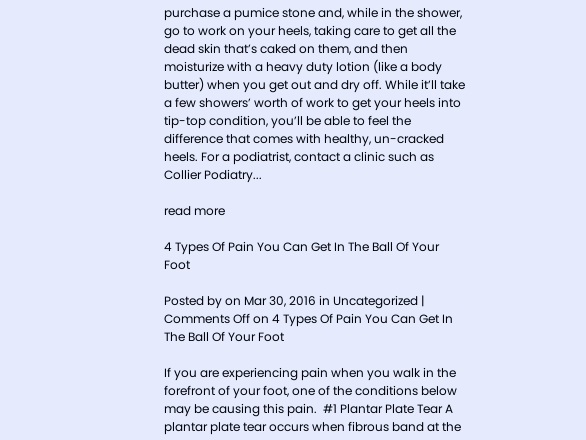purchase a pumice stone and, while in the shower, go to work on your heels, taking care to get all the dead skin that’s caked on them, and then moisturize with a heavy duty lotion (like a body butter) when you get out and dry off. While it’ll take a few showers’ worth of work to get your heels into tip-top condition, you’ll be able to feel the difference that comes with healthy, un-cracked heels. For a podiatrist, contact a clinic such as Collier Podiatry...

read more

4 Types Of Pain You Can Get In The Ball Of Your Foot

Posted by on Mar 30, 2016 in Uncategorized | Comments Off on 4 Types Of Pain You Can Get In The Ball Of Your Foot

If you are experiencing pain when you walk in the forefront of your foot, one of the conditions below may be causing this pain.  #1 Plantar Plate Tear A plantar plate tear occurs when fibrous band at the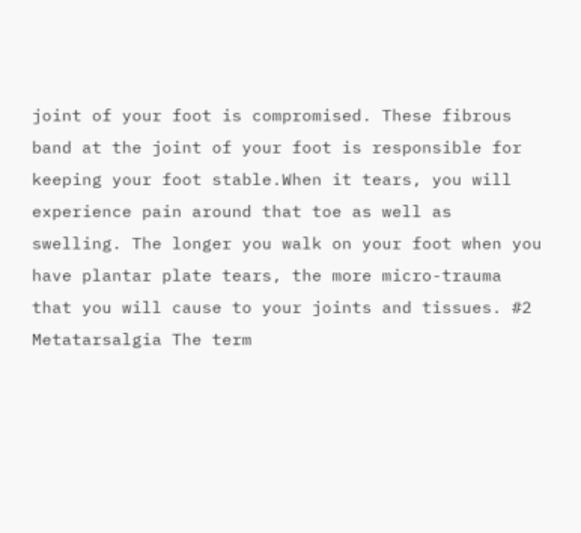joint of your foot is compromised. These fibrous band at the joint of your foot is responsible for keeping your foot stable.When it tears, you will experience pain around that toe as well as swelling. The longer you walk on your foot when you have plantar plate tears, the more micro-trauma that you will cause to your joints and tissues. #2 Metatarsalgia The term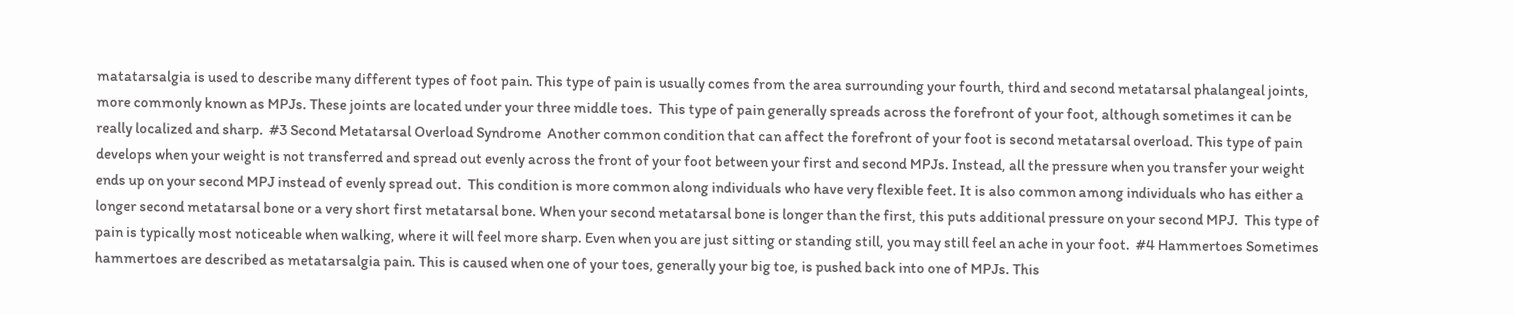matatarsalgia is used to describe many different types of foot pain. This type of pain is usually comes from the area surrounding your fourth, third and second metatarsal phalangeal joints, more commonly known as MPJs. These joints are located under your three middle toes.  This type of pain generally spreads across the forefront of your foot, although sometimes it can be really localized and sharp.  #3 Second Metatarsal Overload Syndrome  Another common condition that can affect the forefront of your foot is second metatarsal overload. This type of pain develops when your weight is not transferred and spread out evenly across the front of your foot between your first and second MPJs. Instead, all the pressure when you transfer your weight ends up on your second MPJ instead of evenly spread out.  This condition is more common along individuals who have very flexible feet. It is also common among individuals who has either a longer second metatarsal bone or a very short first metatarsal bone. When your second metatarsal bone is longer than the first, this puts additional pressure on your second MPJ.  This type of pain is typically most noticeable when walking, where it will feel more sharp. Even when you are just sitting or standing still, you may still feel an ache in your foot.  #4 Hammertoes Sometimes hammertoes are described as metatarsalgia pain. This is caused when one of your toes, generally your big toe, is pushed back into one of MPJs. This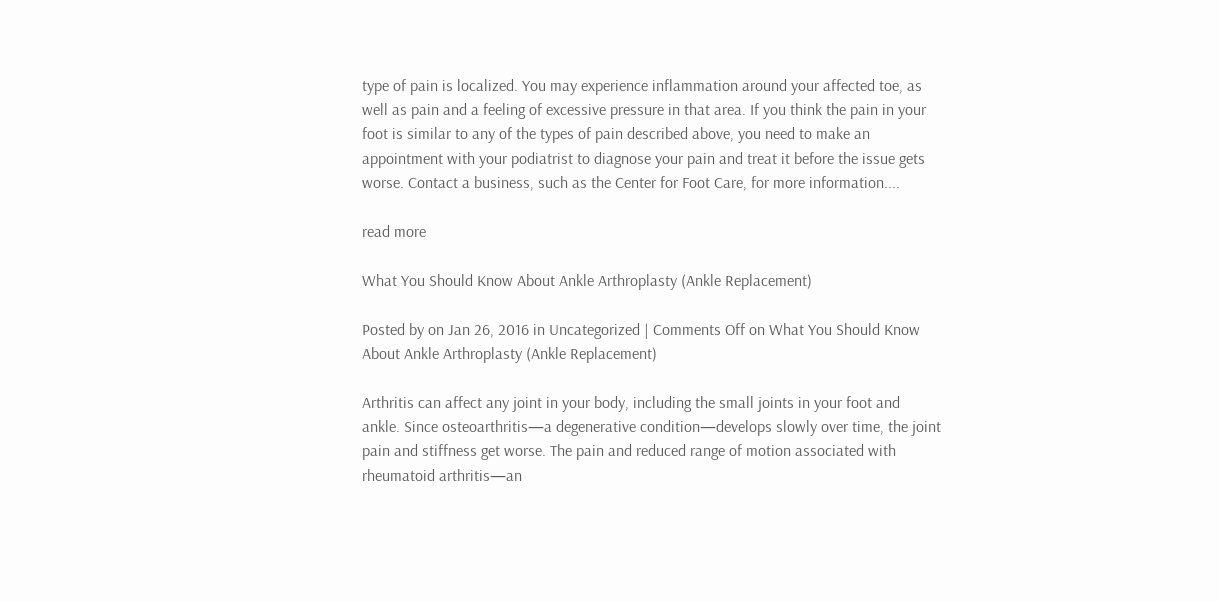type of pain is localized. You may experience inflammation around your affected toe, as well as pain and a feeling of excessive pressure in that area. If you think the pain in your foot is similar to any of the types of pain described above, you need to make an appointment with your podiatrist to diagnose your pain and treat it before the issue gets worse. Contact a business, such as the Center for Foot Care, for more information....

read more

What You Should Know About Ankle Arthroplasty (Ankle Replacement)

Posted by on Jan 26, 2016 in Uncategorized | Comments Off on What You Should Know About Ankle Arthroplasty (Ankle Replacement)

Arthritis can affect any joint in your body, including the small joints in your foot and ankle. Since osteoarthritis—a degenerative condition—develops slowly over time, the joint pain and stiffness get worse. The pain and reduced range of motion associated with rheumatoid arthritis—an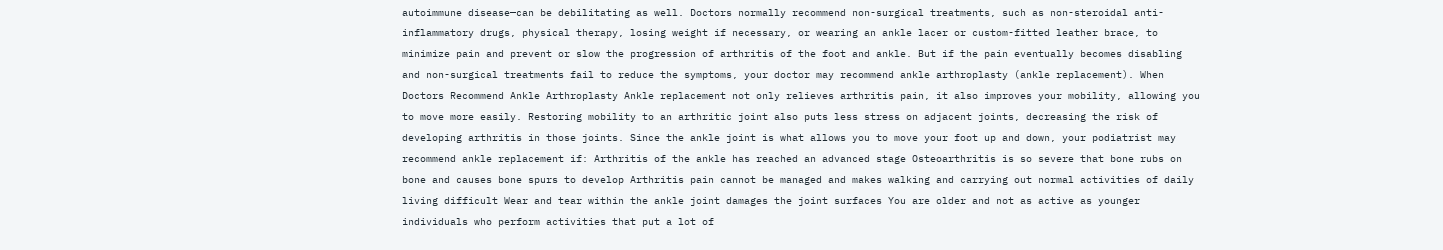autoimmune disease—can be debilitating as well. Doctors normally recommend non-surgical treatments, such as non-steroidal anti-inflammatory drugs, physical therapy, losing weight if necessary, or wearing an ankle lacer or custom-fitted leather brace, to minimize pain and prevent or slow the progression of arthritis of the foot and ankle. But if the pain eventually becomes disabling and non-surgical treatments fail to reduce the symptoms, your doctor may recommend ankle arthroplasty (ankle replacement). When Doctors Recommend Ankle Arthroplasty Ankle replacement not only relieves arthritis pain, it also improves your mobility, allowing you to move more easily. Restoring mobility to an arthritic joint also puts less stress on adjacent joints, decreasing the risk of developing arthritis in those joints. Since the ankle joint is what allows you to move your foot up and down, your podiatrist may recommend ankle replacement if: Arthritis of the ankle has reached an advanced stage Osteoarthritis is so severe that bone rubs on bone and causes bone spurs to develop Arthritis pain cannot be managed and makes walking and carrying out normal activities of daily living difficult Wear and tear within the ankle joint damages the joint surfaces You are older and not as active as younger individuals who perform activities that put a lot of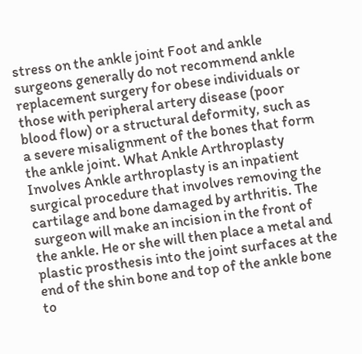stress on the ankle joint Foot and ankle surgeons generally do not recommend ankle replacement surgery for obese individuals or those with peripheral artery disease (poor blood flow) or a structural deformity, such as a severe misalignment of the bones that form the ankle joint. What Ankle Arthroplasty Involves Ankle arthroplasty is an inpatient surgical procedure that involves removing the cartilage and bone damaged by arthritis. The surgeon will make an incision in the front of the ankle. He or she will then place a metal and plastic prosthesis into the joint surfaces at the end of the shin bone and top of the ankle bone to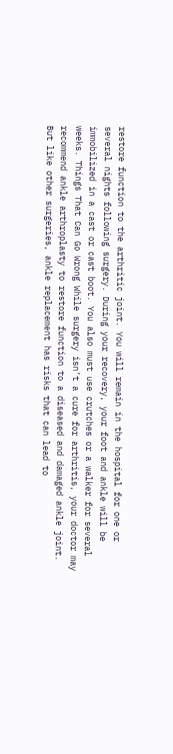restore function to the arthritic joint. You will remain in the hospital for one or several nights following surgery. During your recovery, your foot and ankle will be immobilized in a cast or cast boot. You also must use crutches or a walker for several weeks. Things That Can Go Wrong While surgery isn’t a cure for arthritis, your doctor may recommend ankle arthroplasty to restore function to a diseased and damaged ankle joint. But like other surgeries, ankle replacement has risks that can lead to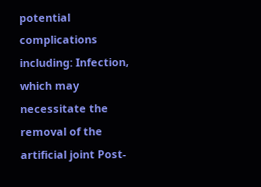potential complications including: Infection, which may necessitate the removal of the artificial joint Post-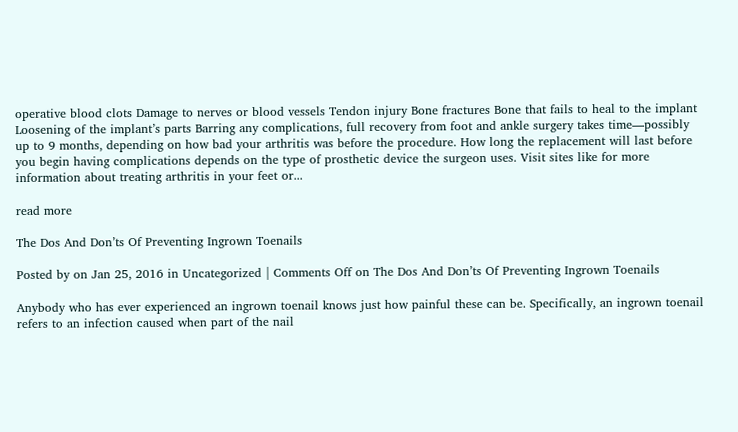operative blood clots Damage to nerves or blood vessels Tendon injury Bone fractures Bone that fails to heal to the implant Loosening of the implant’s parts Barring any complications, full recovery from foot and ankle surgery takes time—possibly up to 9 months, depending on how bad your arthritis was before the procedure. How long the replacement will last before you begin having complications depends on the type of prosthetic device the surgeon uses. Visit sites like for more information about treating arthritis in your feet or...

read more

The Dos And Don’ts Of Preventing Ingrown Toenails

Posted by on Jan 25, 2016 in Uncategorized | Comments Off on The Dos And Don’ts Of Preventing Ingrown Toenails

Anybody who has ever experienced an ingrown toenail knows just how painful these can be. Specifically, an ingrown toenail refers to an infection caused when part of the nail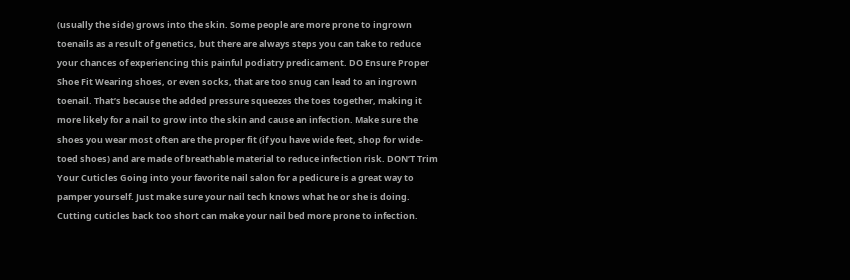(usually the side) grows into the skin. Some people are more prone to ingrown toenails as a result of genetics, but there are always steps you can take to reduce your chances of experiencing this painful podiatry predicament. DO Ensure Proper Shoe Fit Wearing shoes, or even socks, that are too snug can lead to an ingrown toenail. That’s because the added pressure squeezes the toes together, making it more likely for a nail to grow into the skin and cause an infection. Make sure the shoes you wear most often are the proper fit (if you have wide feet, shop for wide-toed shoes) and are made of breathable material to reduce infection risk. DON’T Trim Your Cuticles Going into your favorite nail salon for a pedicure is a great way to pamper yourself. Just make sure your nail tech knows what he or she is doing. Cutting cuticles back too short can make your nail bed more prone to infection.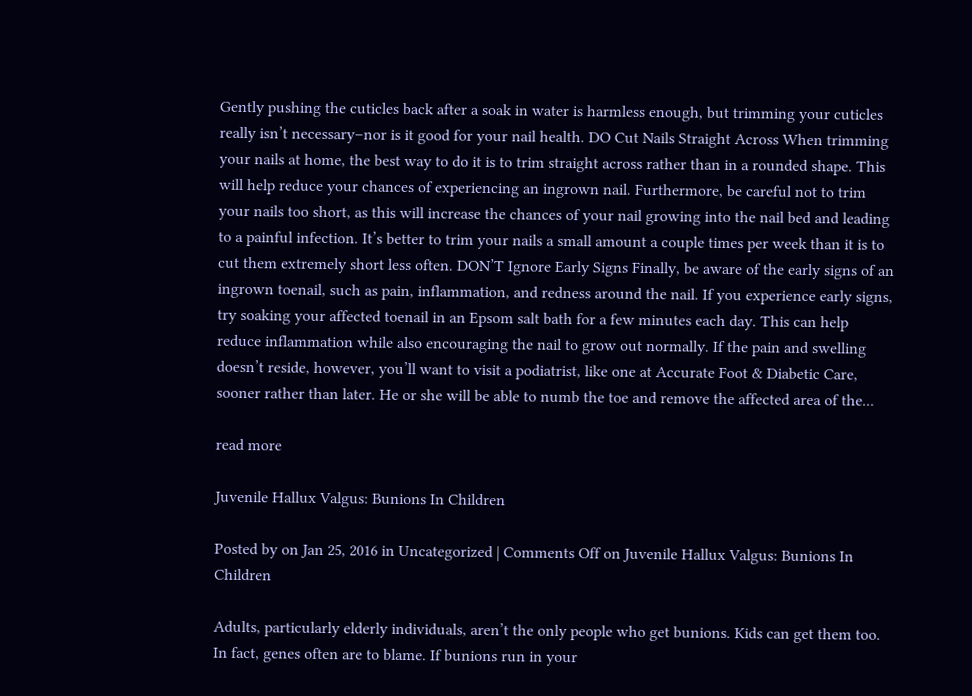Gently pushing the cuticles back after a soak in water is harmless enough, but trimming your cuticles really isn’t necessary–nor is it good for your nail health. DO Cut Nails Straight Across When trimming your nails at home, the best way to do it is to trim straight across rather than in a rounded shape. This will help reduce your chances of experiencing an ingrown nail. Furthermore, be careful not to trim your nails too short, as this will increase the chances of your nail growing into the nail bed and leading to a painful infection. It’s better to trim your nails a small amount a couple times per week than it is to cut them extremely short less often. DON’T Ignore Early Signs Finally, be aware of the early signs of an ingrown toenail, such as pain, inflammation, and redness around the nail. If you experience early signs, try soaking your affected toenail in an Epsom salt bath for a few minutes each day. This can help reduce inflammation while also encouraging the nail to grow out normally. If the pain and swelling doesn’t reside, however, you’ll want to visit a podiatrist, like one at Accurate Foot & Diabetic Care, sooner rather than later. He or she will be able to numb the toe and remove the affected area of the...

read more

Juvenile Hallux Valgus: Bunions In Children

Posted by on Jan 25, 2016 in Uncategorized | Comments Off on Juvenile Hallux Valgus: Bunions In Children

Adults, particularly elderly individuals, aren’t the only people who get bunions. Kids can get them too. In fact, genes often are to blame. If bunions run in your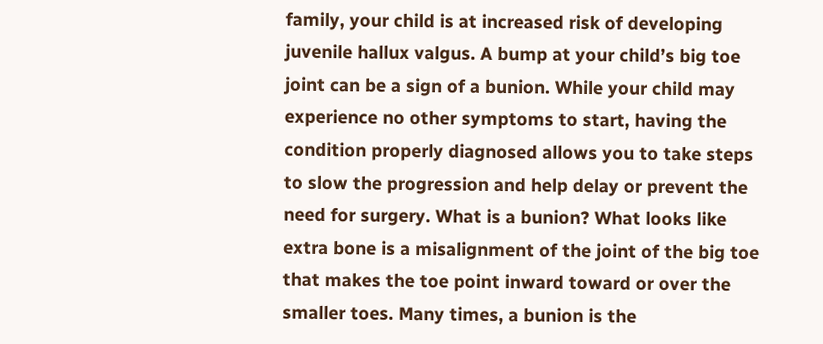family, your child is at increased risk of developing juvenile hallux valgus. A bump at your child’s big toe joint can be a sign of a bunion. While your child may experience no other symptoms to start, having the condition properly diagnosed allows you to take steps to slow the progression and help delay or prevent the need for surgery. What is a bunion? What looks like extra bone is a misalignment of the joint of the big toe that makes the toe point inward toward or over the smaller toes. Many times, a bunion is the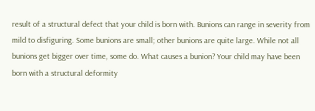result of a structural defect that your child is born with. Bunions can range in severity from mild to disfiguring. Some bunions are small; other bunions are quite large. While not all bunions get bigger over time, some do. What causes a bunion? Your child may have been born with a structural deformity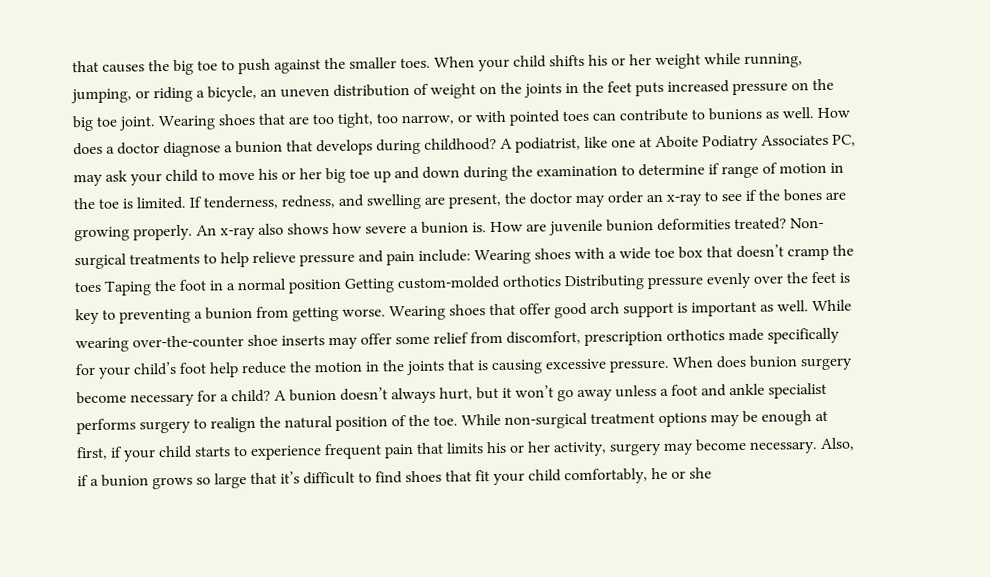that causes the big toe to push against the smaller toes. When your child shifts his or her weight while running, jumping, or riding a bicycle, an uneven distribution of weight on the joints in the feet puts increased pressure on the big toe joint. Wearing shoes that are too tight, too narrow, or with pointed toes can contribute to bunions as well. How does a doctor diagnose a bunion that develops during childhood? A podiatrist, like one at Aboite Podiatry Associates PC, may ask your child to move his or her big toe up and down during the examination to determine if range of motion in the toe is limited. If tenderness, redness, and swelling are present, the doctor may order an x-ray to see if the bones are growing properly. An x-ray also shows how severe a bunion is. How are juvenile bunion deformities treated? Non-surgical treatments to help relieve pressure and pain include: Wearing shoes with a wide toe box that doesn’t cramp the toes Taping the foot in a normal position Getting custom-molded orthotics Distributing pressure evenly over the feet is key to preventing a bunion from getting worse. Wearing shoes that offer good arch support is important as well. While wearing over-the-counter shoe inserts may offer some relief from discomfort, prescription orthotics made specifically for your child’s foot help reduce the motion in the joints that is causing excessive pressure. When does bunion surgery become necessary for a child? A bunion doesn’t always hurt, but it won’t go away unless a foot and ankle specialist performs surgery to realign the natural position of the toe. While non-surgical treatment options may be enough at first, if your child starts to experience frequent pain that limits his or her activity, surgery may become necessary. Also, if a bunion grows so large that it’s difficult to find shoes that fit your child comfortably, he or she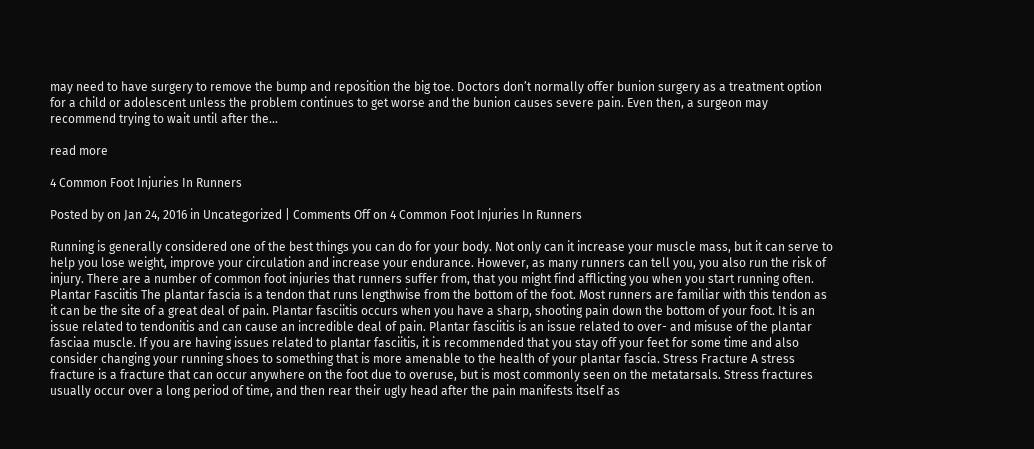may need to have surgery to remove the bump and reposition the big toe. Doctors don’t normally offer bunion surgery as a treatment option for a child or adolescent unless the problem continues to get worse and the bunion causes severe pain. Even then, a surgeon may recommend trying to wait until after the...

read more

4 Common Foot Injuries In Runners

Posted by on Jan 24, 2016 in Uncategorized | Comments Off on 4 Common Foot Injuries In Runners

Running is generally considered one of the best things you can do for your body. Not only can it increase your muscle mass, but it can serve to help you lose weight, improve your circulation and increase your endurance. However, as many runners can tell you, you also run the risk of injury. There are a number of common foot injuries that runners suffer from, that you might find afflicting you when you start running often. Plantar Fasciitis The plantar fascia is a tendon that runs lengthwise from the bottom of the foot. Most runners are familiar with this tendon as it can be the site of a great deal of pain. Plantar fasciitis occurs when you have a sharp, shooting pain down the bottom of your foot. It is an issue related to tendonitis and can cause an incredible deal of pain. Plantar fasciitis is an issue related to over- and misuse of the plantar fasciaa muscle. If you are having issues related to plantar fasciitis, it is recommended that you stay off your feet for some time and also consider changing your running shoes to something that is more amenable to the health of your plantar fascia. Stress Fracture A stress fracture is a fracture that can occur anywhere on the foot due to overuse, but is most commonly seen on the metatarsals. Stress fractures usually occur over a long period of time, and then rear their ugly head after the pain manifests itself as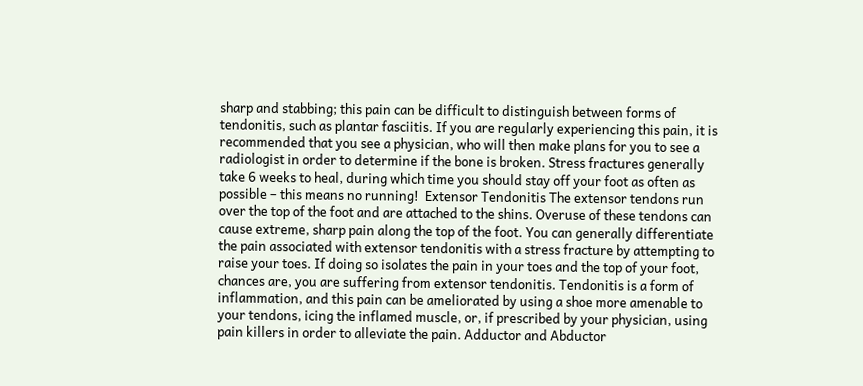sharp and stabbing; this pain can be difficult to distinguish between forms of tendonitis, such as plantar fasciitis. If you are regularly experiencing this pain, it is recommended that you see a physician, who will then make plans for you to see a radiologist in order to determine if the bone is broken. Stress fractures generally take 6 weeks to heal, during which time you should stay off your foot as often as possible – this means no running!  Extensor Tendonitis The extensor tendons run over the top of the foot and are attached to the shins. Overuse of these tendons can cause extreme, sharp pain along the top of the foot. You can generally differentiate the pain associated with extensor tendonitis with a stress fracture by attempting to raise your toes. If doing so isolates the pain in your toes and the top of your foot, chances are, you are suffering from extensor tendonitis. Tendonitis is a form of inflammation, and this pain can be ameliorated by using a shoe more amenable to your tendons, icing the inflamed muscle, or, if prescribed by your physician, using pain killers in order to alleviate the pain. Adductor and Abductor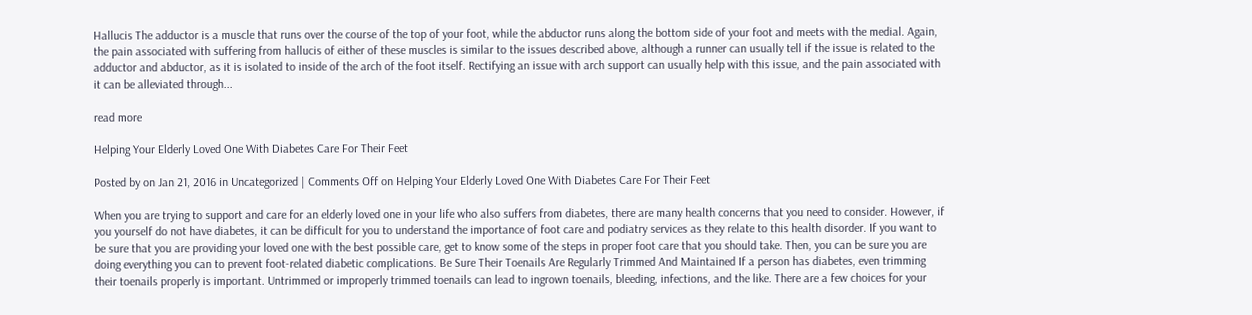Hallucis The adductor is a muscle that runs over the course of the top of your foot, while the abductor runs along the bottom side of your foot and meets with the medial. Again, the pain associated with suffering from hallucis of either of these muscles is similar to the issues described above, although a runner can usually tell if the issue is related to the adductor and abductor, as it is isolated to inside of the arch of the foot itself. Rectifying an issue with arch support can usually help with this issue, and the pain associated with it can be alleviated through...

read more

Helping Your Elderly Loved One With Diabetes Care For Their Feet

Posted by on Jan 21, 2016 in Uncategorized | Comments Off on Helping Your Elderly Loved One With Diabetes Care For Their Feet

When you are trying to support and care for an elderly loved one in your life who also suffers from diabetes, there are many health concerns that you need to consider. However, if you yourself do not have diabetes, it can be difficult for you to understand the importance of foot care and podiatry services as they relate to this health disorder. If you want to be sure that you are providing your loved one with the best possible care, get to know some of the steps in proper foot care that you should take. Then, you can be sure you are doing everything you can to prevent foot-related diabetic complications. Be Sure Their Toenails Are Regularly Trimmed And Maintained If a person has diabetes, even trimming their toenails properly is important. Untrimmed or improperly trimmed toenails can lead to ingrown toenails, bleeding, infections, and the like. There are a few choices for your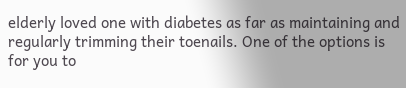elderly loved one with diabetes as far as maintaining and regularly trimming their toenails. One of the options is for you to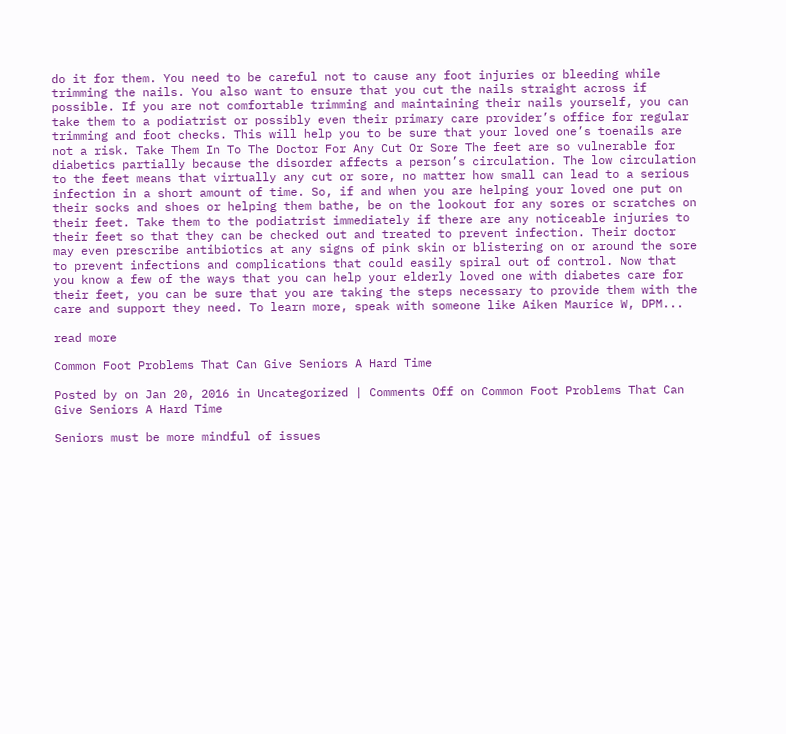do it for them. You need to be careful not to cause any foot injuries or bleeding while trimming the nails. You also want to ensure that you cut the nails straight across if possible. If you are not comfortable trimming and maintaining their nails yourself, you can take them to a podiatrist or possibly even their primary care provider’s office for regular trimming and foot checks. This will help you to be sure that your loved one’s toenails are not a risk. Take Them In To The Doctor For Any Cut Or Sore The feet are so vulnerable for diabetics partially because the disorder affects a person’s circulation. The low circulation to the feet means that virtually any cut or sore, no matter how small can lead to a serious infection in a short amount of time. So, if and when you are helping your loved one put on their socks and shoes or helping them bathe, be on the lookout for any sores or scratches on their feet. Take them to the podiatrist immediately if there are any noticeable injuries to their feet so that they can be checked out and treated to prevent infection. Their doctor may even prescribe antibiotics at any signs of pink skin or blistering on or around the sore to prevent infections and complications that could easily spiral out of control. Now that you know a few of the ways that you can help your elderly loved one with diabetes care for their feet, you can be sure that you are taking the steps necessary to provide them with the care and support they need. To learn more, speak with someone like Aiken Maurice W, DPM...

read more

Common Foot Problems That Can Give Seniors A Hard Time

Posted by on Jan 20, 2016 in Uncategorized | Comments Off on Common Foot Problems That Can Give Seniors A Hard Time

Seniors must be more mindful of issues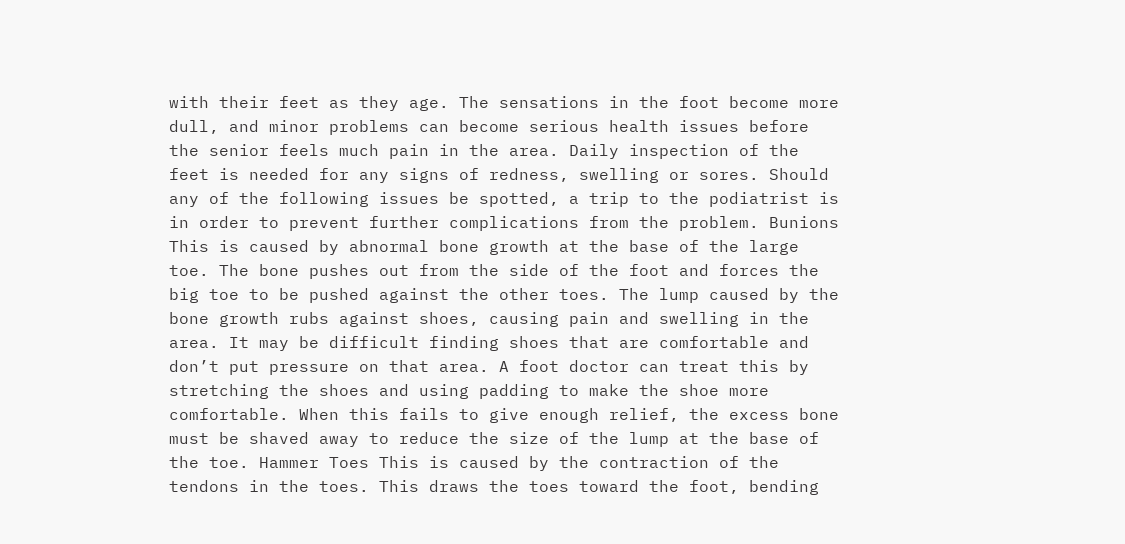with their feet as they age. The sensations in the foot become more dull, and minor problems can become serious health issues before the senior feels much pain in the area. Daily inspection of the feet is needed for any signs of redness, swelling or sores. Should any of the following issues be spotted, a trip to the podiatrist is in order to prevent further complications from the problem. Bunions This is caused by abnormal bone growth at the base of the large toe. The bone pushes out from the side of the foot and forces the big toe to be pushed against the other toes. The lump caused by the bone growth rubs against shoes, causing pain and swelling in the area. It may be difficult finding shoes that are comfortable and don’t put pressure on that area. A foot doctor can treat this by stretching the shoes and using padding to make the shoe more comfortable. When this fails to give enough relief, the excess bone must be shaved away to reduce the size of the lump at the base of the toe. Hammer Toes This is caused by the contraction of the tendons in the toes. This draws the toes toward the foot, bending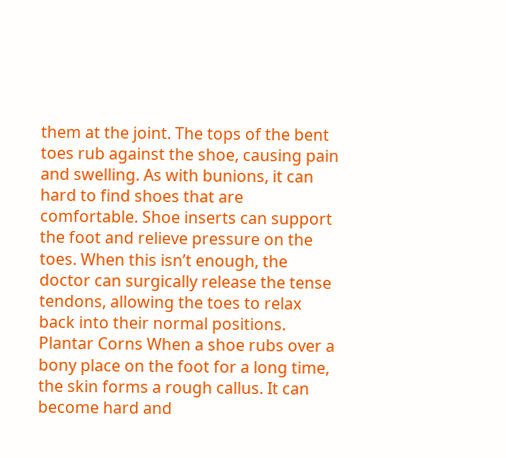them at the joint. The tops of the bent toes rub against the shoe, causing pain and swelling. As with bunions, it can hard to find shoes that are comfortable. Shoe inserts can support the foot and relieve pressure on the toes. When this isn’t enough, the doctor can surgically release the tense tendons, allowing the toes to relax back into their normal positions. Plantar Corns When a shoe rubs over a bony place on the foot for a long time, the skin forms a rough callus. It can become hard and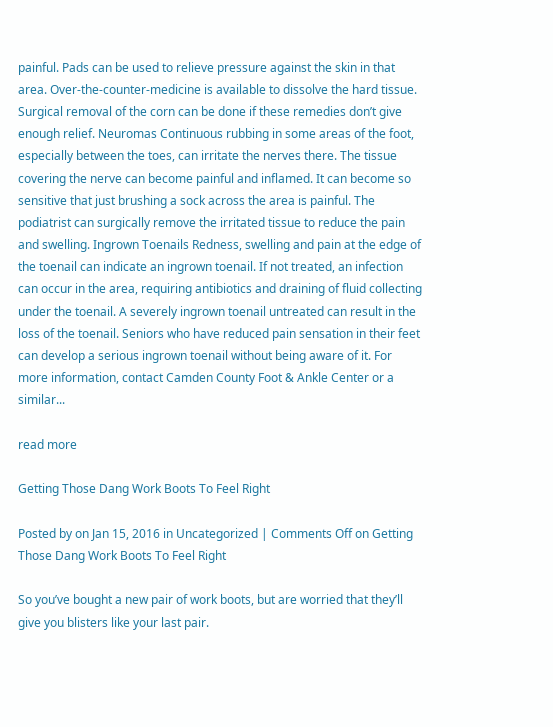painful. Pads can be used to relieve pressure against the skin in that area. Over-the-counter-medicine is available to dissolve the hard tissue. Surgical removal of the corn can be done if these remedies don’t give enough relief. Neuromas Continuous rubbing in some areas of the foot, especially between the toes, can irritate the nerves there. The tissue covering the nerve can become painful and inflamed. It can become so sensitive that just brushing a sock across the area is painful. The podiatrist can surgically remove the irritated tissue to reduce the pain and swelling. Ingrown Toenails Redness, swelling and pain at the edge of the toenail can indicate an ingrown toenail. If not treated, an infection can occur in the area, requiring antibiotics and draining of fluid collecting under the toenail. A severely ingrown toenail untreated can result in the loss of the toenail. Seniors who have reduced pain sensation in their feet can develop a serious ingrown toenail without being aware of it. For more information, contact Camden County Foot & Ankle Center or a similar...

read more

Getting Those Dang Work Boots To Feel Right

Posted by on Jan 15, 2016 in Uncategorized | Comments Off on Getting Those Dang Work Boots To Feel Right

So you’ve bought a new pair of work boots, but are worried that they’ll give you blisters like your last pair.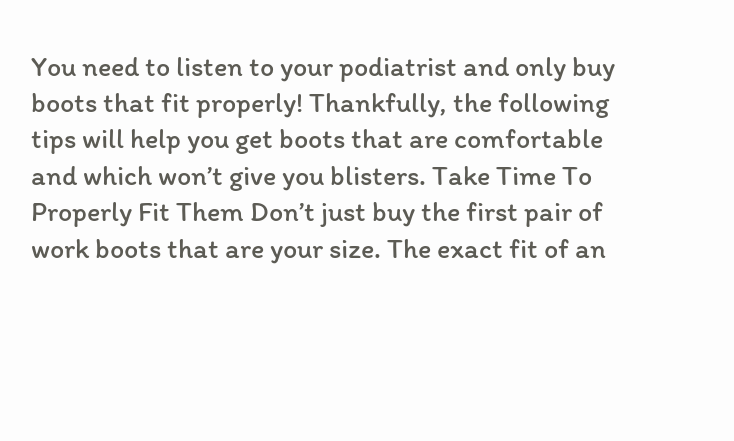You need to listen to your podiatrist and only buy boots that fit properly! Thankfully, the following tips will help you get boots that are comfortable and which won’t give you blisters. Take Time To Properly Fit Them Don’t just buy the first pair of work boots that are your size. The exact fit of an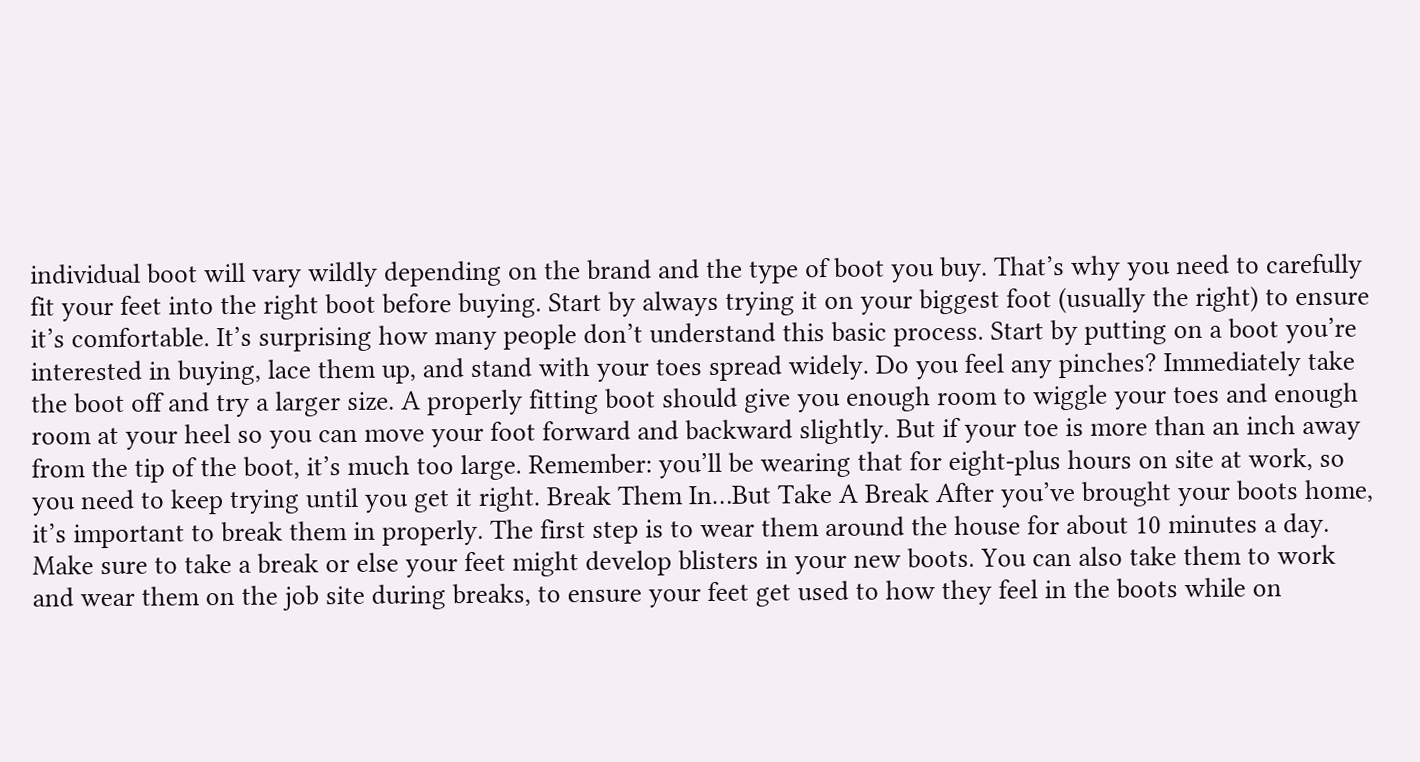individual boot will vary wildly depending on the brand and the type of boot you buy. That’s why you need to carefully fit your feet into the right boot before buying. Start by always trying it on your biggest foot (usually the right) to ensure it’s comfortable. It’s surprising how many people don’t understand this basic process. Start by putting on a boot you’re interested in buying, lace them up, and stand with your toes spread widely. Do you feel any pinches? Immediately take the boot off and try a larger size. A properly fitting boot should give you enough room to wiggle your toes and enough room at your heel so you can move your foot forward and backward slightly. But if your toe is more than an inch away from the tip of the boot, it’s much too large. Remember: you’ll be wearing that for eight-plus hours on site at work, so you need to keep trying until you get it right. Break Them In…But Take A Break After you’ve brought your boots home, it’s important to break them in properly. The first step is to wear them around the house for about 10 minutes a day. Make sure to take a break or else your feet might develop blisters in your new boots. You can also take them to work and wear them on the job site during breaks, to ensure your feet get used to how they feel in the boots while on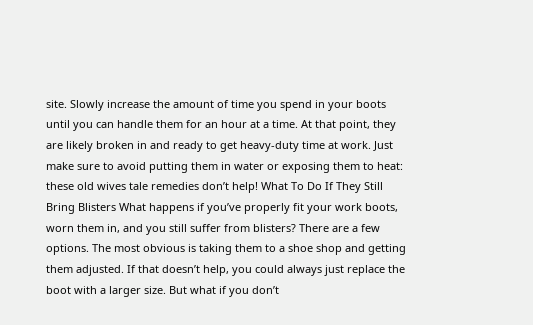site. Slowly increase the amount of time you spend in your boots until you can handle them for an hour at a time. At that point, they are likely broken in and ready to get heavy-duty time at work. Just make sure to avoid putting them in water or exposing them to heat: these old wives tale remedies don’t help! What To Do If They Still Bring Blisters What happens if you’ve properly fit your work boots, worn them in, and you still suffer from blisters? There are a few options. The most obvious is taking them to a shoe shop and getting them adjusted. If that doesn’t help, you could always just replace the boot with a larger size. But what if you don’t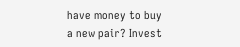have money to buy a new pair? Invest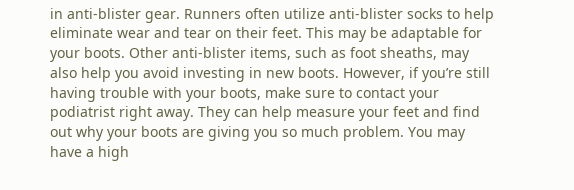in anti-blister gear. Runners often utilize anti-blister socks to help eliminate wear and tear on their feet. This may be adaptable for your boots. Other anti-blister items, such as foot sheaths, may also help you avoid investing in new boots. However, if you’re still having trouble with your boots, make sure to contact your podiatrist right away. They can help measure your feet and find out why your boots are giving you so much problem. You may have a high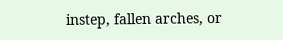instep, fallen arches, or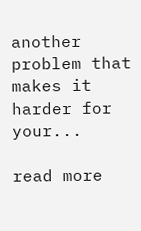another problem that makes it harder for your...

read more